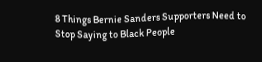8 Things Bernie Sanders Supporters Need to Stop Saying to Black People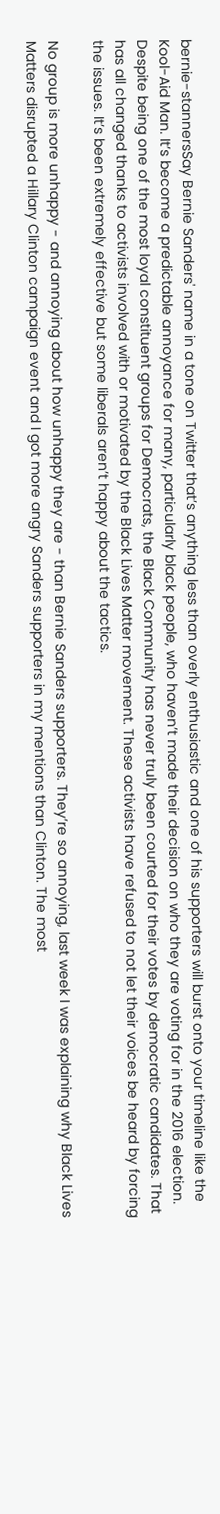bernie-stannersSay Bernie Sanders' name in a tone on Twitter that’s anything less than overly enthusiastic and one of his supporters will burst onto your timeline like the Kool-Aid Man. It’s become a predictable annoyance for many, particularly black people, who haven’t made their decision on who they are voting for in the 2016 election. Despite being one of the most loyal constituent groups for Democrats, the Black Community has never truly been courted for their votes by democratic candidates. That has all changed thanks to activists involved with or motivated by the Black Lives Matter movement. These activists have refused to not let their voices be heard by forcing the issues. It’s been extremely effective but some liberals aren’t happy about the tactics.

No group is more unhappy - and annoying about how unhappy they are - than Bernie Sanders supporters. They’re so annoying, last week I was explaining why Black Lives Matters disrupted a Hillary Clinton campaign event and I got more angry Sanders supporters in my mentions than Clinton. The most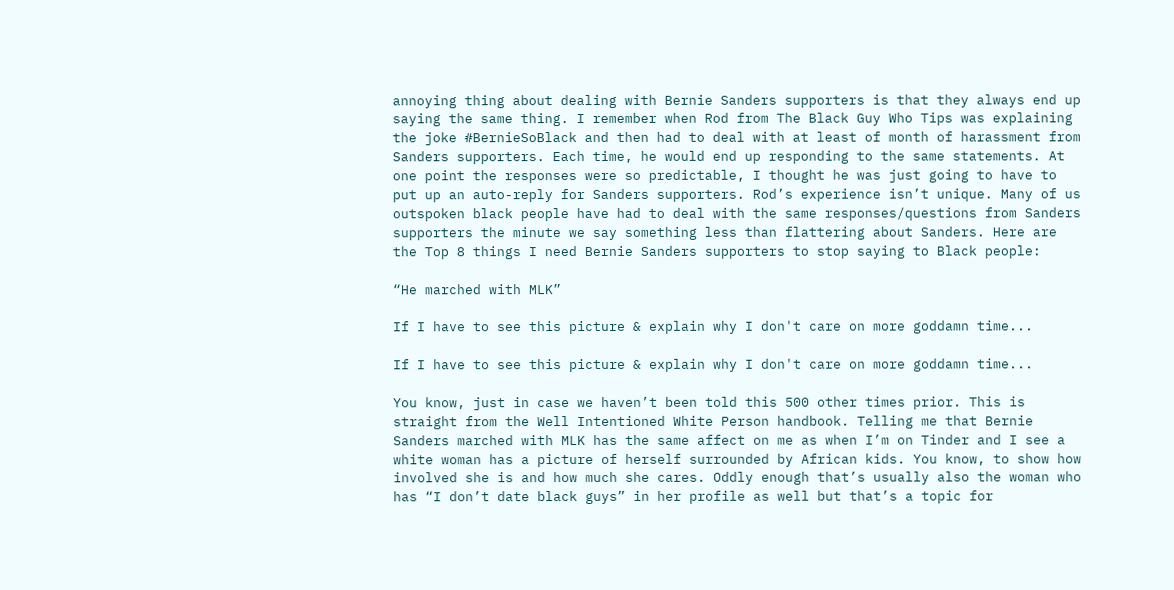annoying thing about dealing with Bernie Sanders supporters is that they always end up saying the same thing. I remember when Rod from The Black Guy Who Tips was explaining the joke #BernieSoBlack and then had to deal with at least of month of harassment from Sanders supporters. Each time, he would end up responding to the same statements. At one point the responses were so predictable, I thought he was just going to have to put up an auto-reply for Sanders supporters. Rod’s experience isn’t unique. Many of us outspoken black people have had to deal with the same responses/questions from Sanders supporters the minute we say something less than flattering about Sanders. Here are the Top 8 things I need Bernie Sanders supporters to stop saying to Black people:

“He marched with MLK”

If I have to see this picture & explain why I don't care on more goddamn time...

If I have to see this picture & explain why I don't care on more goddamn time...

You know, just in case we haven’t been told this 500 other times prior. This is straight from the Well Intentioned White Person handbook. Telling me that Bernie Sanders marched with MLK has the same affect on me as when I’m on Tinder and I see a white woman has a picture of herself surrounded by African kids. You know, to show how involved she is and how much she cares. Oddly enough that’s usually also the woman who has “I don’t date black guys” in her profile as well but that’s a topic for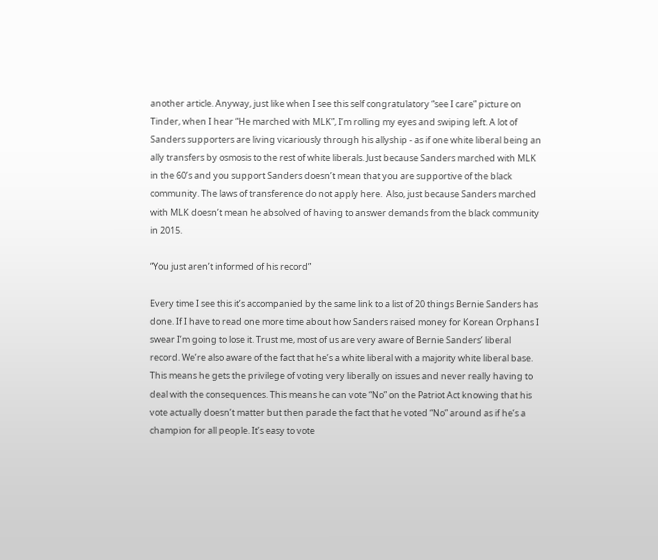another article. Anyway, just like when I see this self congratulatory “see I care” picture on Tinder, when I hear “He marched with MLK”, I’m rolling my eyes and swiping left. A lot of Sanders supporters are living vicariously through his allyship - as if one white liberal being an ally transfers by osmosis to the rest of white liberals. Just because Sanders marched with MLK in the 60’s and you support Sanders doesn’t mean that you are supportive of the black community. The laws of transference do not apply here.  Also, just because Sanders marched with MLK doesn’t mean he absolved of having to answer demands from the black community in 2015.

“You just aren’t informed of his record”

Every time I see this it’s accompanied by the same link to a list of 20 things Bernie Sanders has done. If I have to read one more time about how Sanders raised money for Korean Orphans I swear I’m going to lose it. Trust me, most of us are very aware of Bernie Sanders’ liberal record. We’re also aware of the fact that he’s a white liberal with a majority white liberal base. This means he gets the privilege of voting very liberally on issues and never really having to deal with the consequences. This means he can vote “No” on the Patriot Act knowing that his vote actually doesn’t matter but then parade the fact that he voted “No” around as if he’s a champion for all people. It’s easy to vote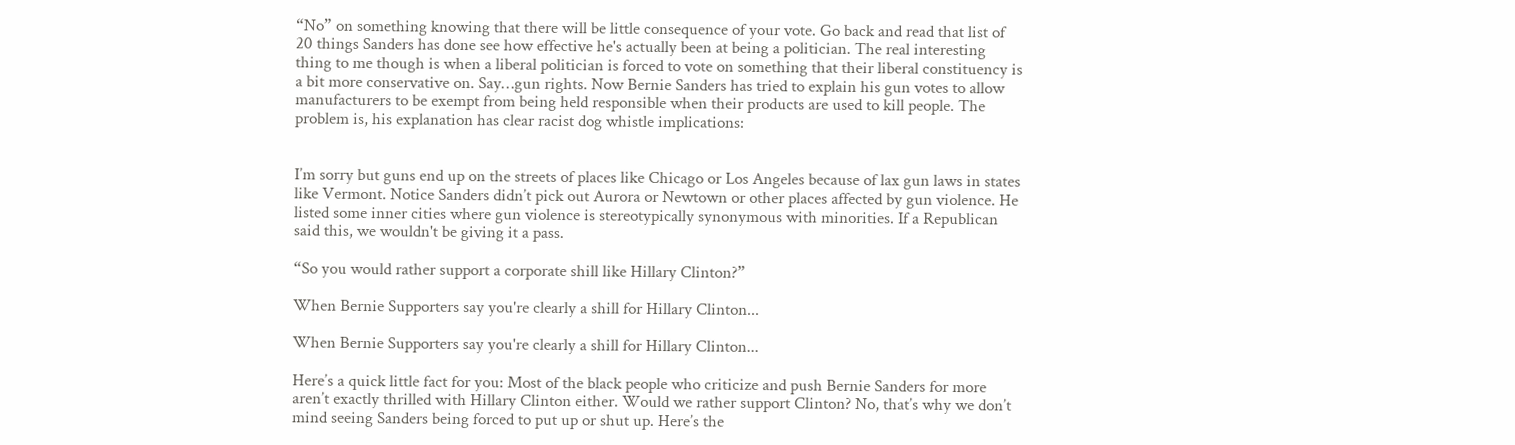“No” on something knowing that there will be little consequence of your vote. Go back and read that list of 20 things Sanders has done see how effective he's actually been at being a politician. The real interesting thing to me though is when a liberal politician is forced to vote on something that their liberal constituency is a bit more conservative on. Say…gun rights. Now Bernie Sanders has tried to explain his gun votes to allow manufacturers to be exempt from being held responsible when their products are used to kill people. The problem is, his explanation has clear racist dog whistle implications:


I’m sorry but guns end up on the streets of places like Chicago or Los Angeles because of lax gun laws in states like Vermont. Notice Sanders didn’t pick out Aurora or Newtown or other places affected by gun violence. He listed some inner cities where gun violence is stereotypically synonymous with minorities. If a Republican said this, we wouldn't be giving it a pass.

“So you would rather support a corporate shill like Hillary Clinton?”

When Bernie Supporters say you're clearly a shill for Hillary Clinton...

When Bernie Supporters say you're clearly a shill for Hillary Clinton...

Here’s a quick little fact for you: Most of the black people who criticize and push Bernie Sanders for more aren’t exactly thrilled with Hillary Clinton either. Would we rather support Clinton? No, that’s why we don’t mind seeing Sanders being forced to put up or shut up. Here’s the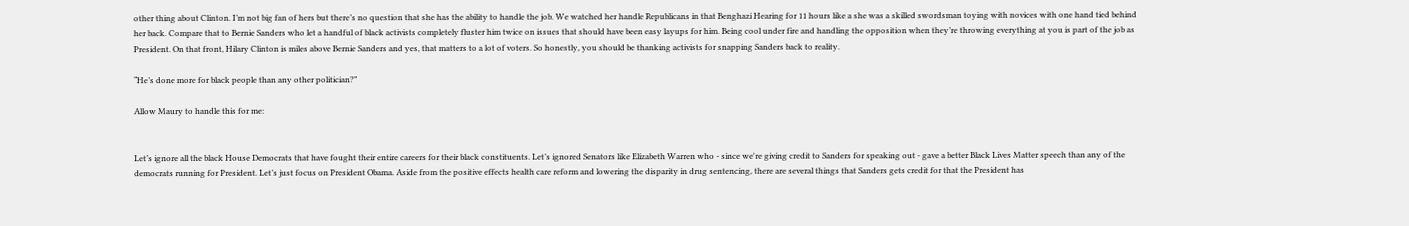other thing about Clinton. I’m not big fan of hers but there’s no question that she has the ability to handle the job. We watched her handle Republicans in that Benghazi Hearing for 11 hours like a she was a skilled swordsman toying with novices with one hand tied behind her back. Compare that to Bernie Sanders who let a handful of black activists completely fluster him twice on issues that should have been easy layups for him. Being cool under fire and handling the opposition when they’re throwing everything at you is part of the job as President. On that front, Hilary Clinton is miles above Bernie Sanders and yes, that matters to a lot of voters. So honestly, you should be thanking activists for snapping Sanders back to reality.

“He’s done more for black people than any other politician?”

Allow Maury to handle this for me:


Let’s ignore all the black House Democrats that have fought their entire careers for their black constituents. Let’s ignored Senators like Elizabeth Warren who - since we're giving credit to Sanders for speaking out - gave a better Black Lives Matter speech than any of the democrats running for President. Let’s just focus on President Obama. Aside from the positive effects health care reform and lowering the disparity in drug sentencing, there are several things that Sanders gets credit for that the President has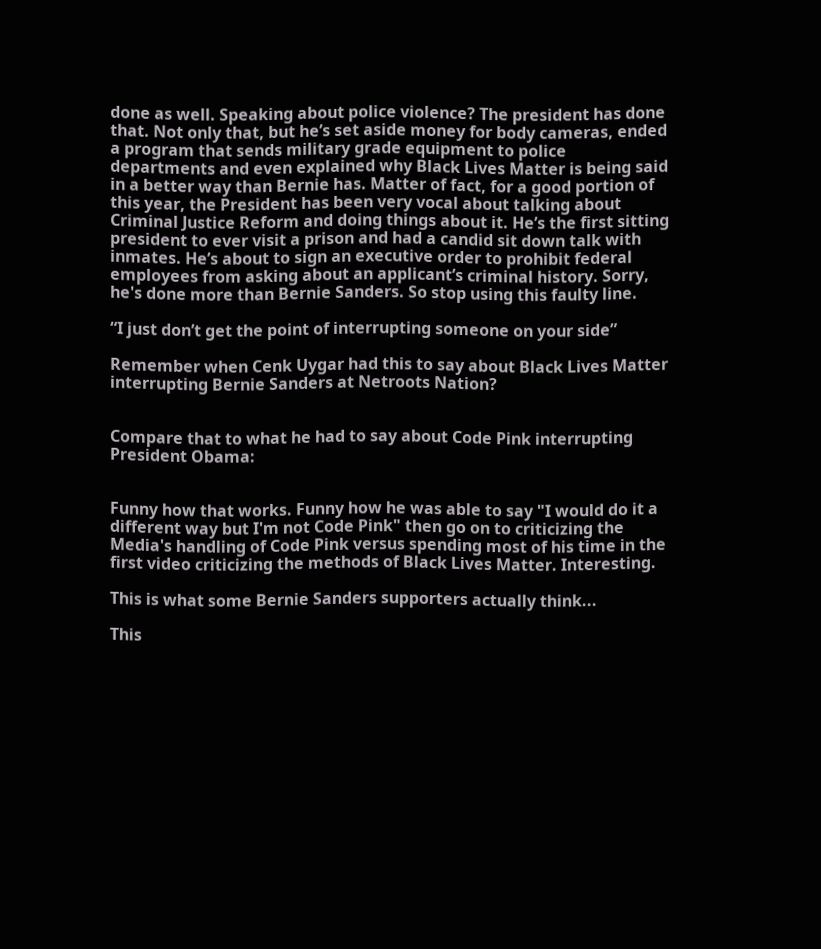done as well. Speaking about police violence? The president has done that. Not only that, but he’s set aside money for body cameras, ended a program that sends military grade equipment to police departments and even explained why Black Lives Matter is being said in a better way than Bernie has. Matter of fact, for a good portion of this year, the President has been very vocal about talking about Criminal Justice Reform and doing things about it. He’s the first sitting president to ever visit a prison and had a candid sit down talk with inmates. He’s about to sign an executive order to prohibit federal employees from asking about an applicant’s criminal history. Sorry, he's done more than Bernie Sanders. So stop using this faulty line.

“I just don’t get the point of interrupting someone on your side”

Remember when Cenk Uygar had this to say about Black Lives Matter interrupting Bernie Sanders at Netroots Nation?


Compare that to what he had to say about Code Pink interrupting President Obama:


Funny how that works. Funny how he was able to say "I would do it a different way but I'm not Code Pink" then go on to criticizing the Media's handling of Code Pink versus spending most of his time in the first video criticizing the methods of Black Lives Matter. Interesting.

This is what some Bernie Sanders supporters actually think...

This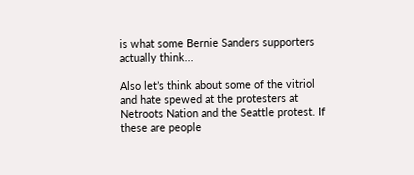is what some Bernie Sanders supporters actually think...

Also let’s think about some of the vitriol and hate spewed at the protesters at Netroots Nation and the Seattle protest. If these are people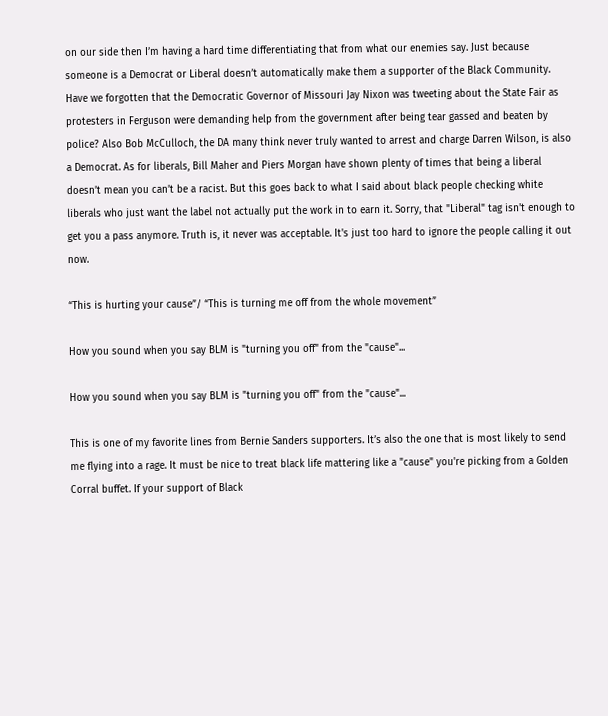on our side then I’m having a hard time differentiating that from what our enemies say. Just because someone is a Democrat or Liberal doesn’t automatically make them a supporter of the Black Community. Have we forgotten that the Democratic Governor of Missouri Jay Nixon was tweeting about the State Fair as protesters in Ferguson were demanding help from the government after being tear gassed and beaten by police? Also Bob McCulloch, the DA many think never truly wanted to arrest and charge Darren Wilson, is also a Democrat. As for liberals, Bill Maher and Piers Morgan have shown plenty of times that being a liberal doesn’t mean you can’t be a racist. But this goes back to what I said about black people checking white liberals who just want the label not actually put the work in to earn it. Sorry, that "Liberal" tag isn't enough to get you a pass anymore. Truth is, it never was acceptable. It's just too hard to ignore the people calling it out now.

“This is hurting your cause”/ “This is turning me off from the whole movement”

How you sound when you say BLM is "turning you off" from the "cause"...

How you sound when you say BLM is "turning you off" from the "cause"...

This is one of my favorite lines from Bernie Sanders supporters. It’s also the one that is most likely to send me flying into a rage. It must be nice to treat black life mattering like a "cause" you're picking from a Golden Corral buffet. If your support of Black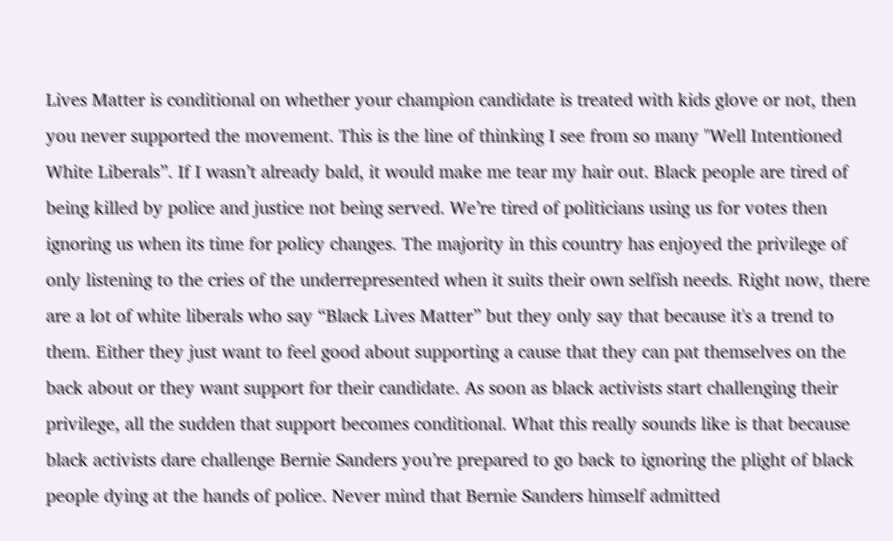Lives Matter is conditional on whether your champion candidate is treated with kids glove or not, then you never supported the movement. This is the line of thinking I see from so many "Well Intentioned White Liberals”. If I wasn’t already bald, it would make me tear my hair out. Black people are tired of being killed by police and justice not being served. We’re tired of politicians using us for votes then ignoring us when its time for policy changes. The majority in this country has enjoyed the privilege of only listening to the cries of the underrepresented when it suits their own selfish needs. Right now, there are a lot of white liberals who say “Black Lives Matter” but they only say that because it's a trend to them. Either they just want to feel good about supporting a cause that they can pat themselves on the back about or they want support for their candidate. As soon as black activists start challenging their privilege, all the sudden that support becomes conditional. What this really sounds like is that because black activists dare challenge Bernie Sanders you’re prepared to go back to ignoring the plight of black people dying at the hands of police. Never mind that Bernie Sanders himself admitted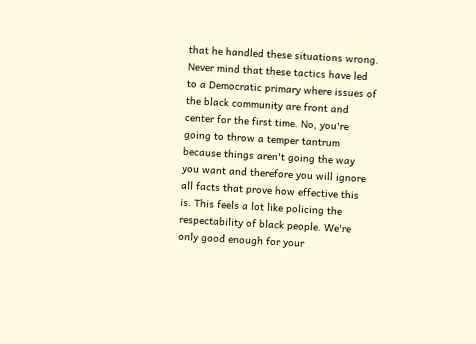that he handled these situations wrong. Never mind that these tactics have led to a Democratic primary where issues of the black community are front and center for the first time. No, you're going to throw a temper tantrum because things aren't going the way you want and therefore you will ignore all facts that prove how effective this is. This feels a lot like policing the respectability of black people. We're only good enough for your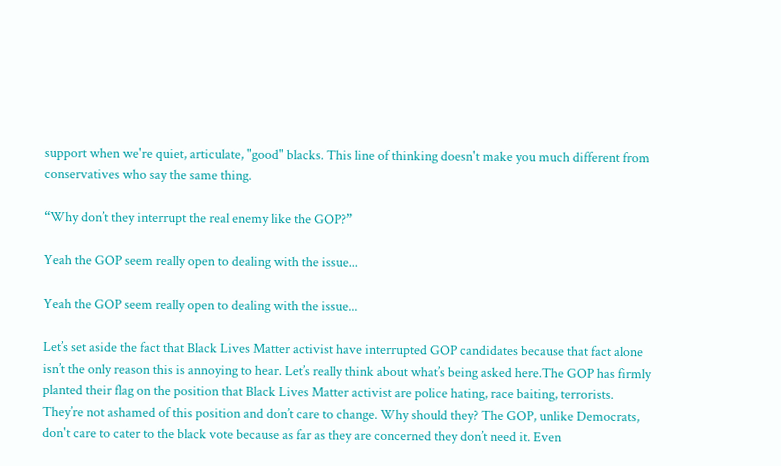support when we're quiet, articulate, "good" blacks. This line of thinking doesn't make you much different from conservatives who say the same thing.

“Why don’t they interrupt the real enemy like the GOP?”

Yeah the GOP seem really open to dealing with the issue...

Yeah the GOP seem really open to dealing with the issue...

Let’s set aside the fact that Black Lives Matter activist have interrupted GOP candidates because that fact alone isn’t the only reason this is annoying to hear. Let’s really think about what’s being asked here.The GOP has firmly planted their flag on the position that Black Lives Matter activist are police hating, race baiting, terrorists. They’re not ashamed of this position and don’t care to change. Why should they? The GOP, unlike Democrats, don't care to cater to the black vote because as far as they are concerned they don’t need it. Even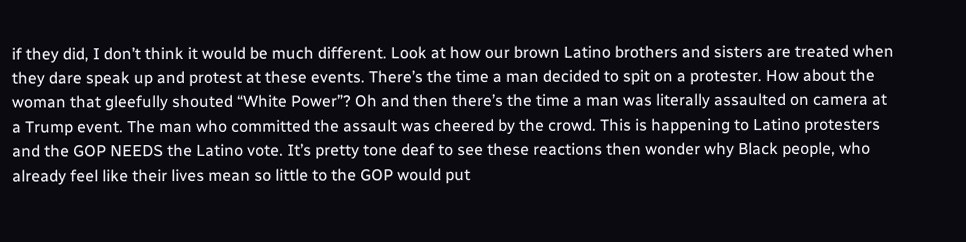if they did, I don’t think it would be much different. Look at how our brown Latino brothers and sisters are treated when they dare speak up and protest at these events. There’s the time a man decided to spit on a protester. How about the woman that gleefully shouted “White Power”? Oh and then there’s the time a man was literally assaulted on camera at a Trump event. The man who committed the assault was cheered by the crowd. This is happening to Latino protesters and the GOP NEEDS the Latino vote. It’s pretty tone deaf to see these reactions then wonder why Black people, who already feel like their lives mean so little to the GOP would put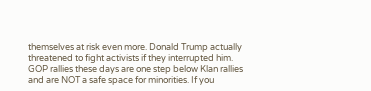themselves at risk even more. Donald Trump actually threatened to fight activists if they interrupted him. GOP rallies these days are one step below Klan rallies and are NOT a safe space for minorities. If you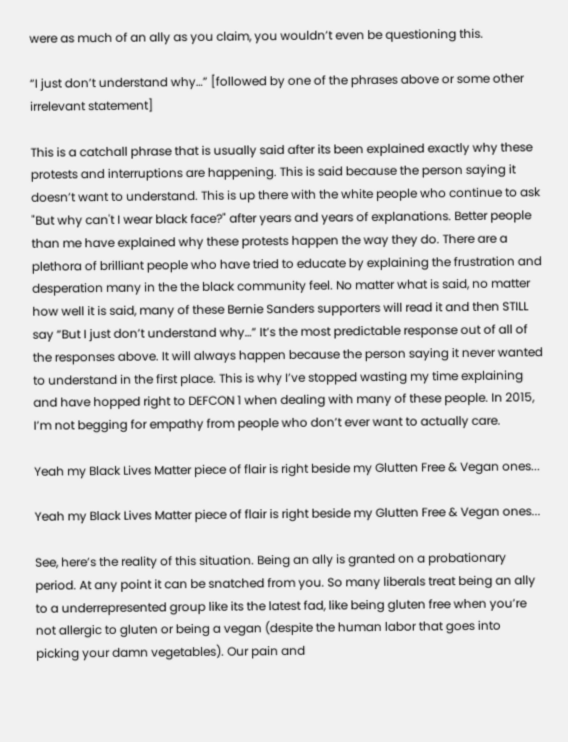were as much of an ally as you claim, you wouldn’t even be questioning this.

“I just don’t understand why…” [followed by one of the phrases above or some other irrelevant statement]

This is a catchall phrase that is usually said after its been explained exactly why these protests and interruptions are happening. This is said because the person saying it doesn’t want to understand. This is up there with the white people who continue to ask "But why can't I wear black face?" after years and years of explanations. Better people than me have explained why these protests happen the way they do. There are a plethora of brilliant people who have tried to educate by explaining the frustration and desperation many in the the black community feel. No matter what is said, no matter how well it is said, many of these Bernie Sanders supporters will read it and then STILL say “But I just don’t understand why…” It’s the most predictable response out of all of the responses above. It will always happen because the person saying it never wanted to understand in the first place. This is why I’ve stopped wasting my time explaining and have hopped right to DEFCON 1 when dealing with many of these people. In 2015, I’m not begging for empathy from people who don’t ever want to actually care.

Yeah my Black Lives Matter piece of flair is right beside my Glutten Free & Vegan ones...

Yeah my Black Lives Matter piece of flair is right beside my Glutten Free & Vegan ones...

See, here’s the reality of this situation. Being an ally is granted on a probationary period. At any point it can be snatched from you. So many liberals treat being an ally to a underrepresented group like its the latest fad, like being gluten free when you’re not allergic to gluten or being a vegan (despite the human labor that goes into picking your damn vegetables). Our pain and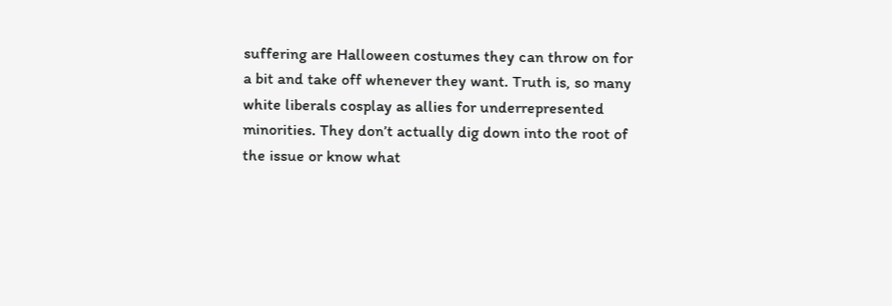suffering are Halloween costumes they can throw on for a bit and take off whenever they want. Truth is, so many white liberals cosplay as allies for underrepresented minorities. They don’t actually dig down into the root of the issue or know what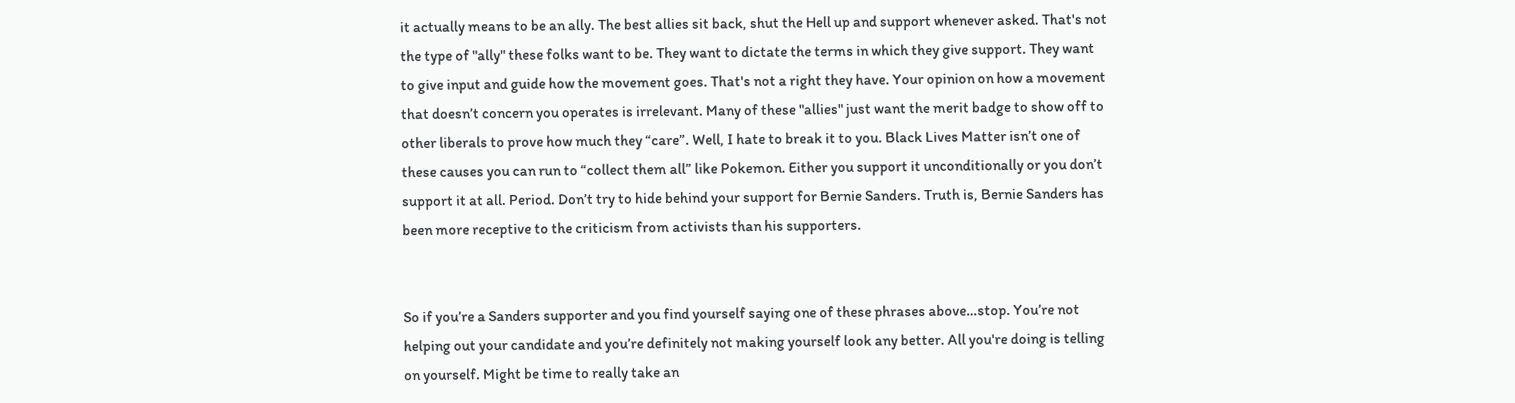it actually means to be an ally. The best allies sit back, shut the Hell up and support whenever asked. That's not the type of "ally" these folks want to be. They want to dictate the terms in which they give support. They want to give input and guide how the movement goes. That's not a right they have. Your opinion on how a movement that doesn’t concern you operates is irrelevant. Many of these "allies" just want the merit badge to show off to other liberals to prove how much they “care”. Well, I hate to break it to you. Black Lives Matter isn’t one of these causes you can run to “collect them all” like Pokemon. Either you support it unconditionally or you don’t support it at all. Period. Don’t try to hide behind your support for Bernie Sanders. Truth is, Bernie Sanders has been more receptive to the criticism from activists than his supporters.


So if you’re a Sanders supporter and you find yourself saying one of these phrases above…stop. You’re not helping out your candidate and you’re definitely not making yourself look any better. All you're doing is telling on yourself. Might be time to really take an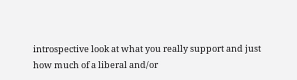introspective look at what you really support and just how much of a liberal and/or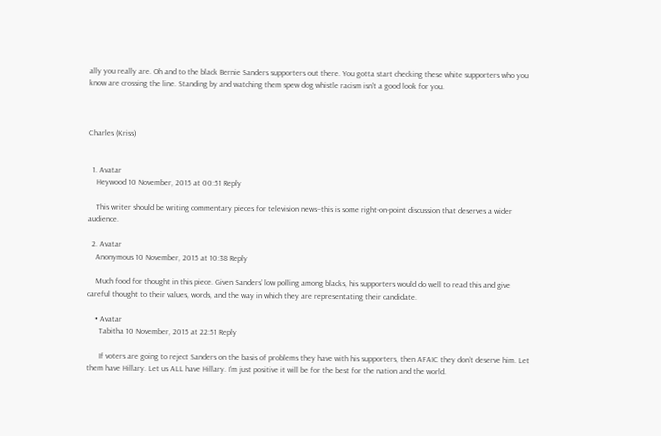ally you really are. Oh and to the black Bernie Sanders supporters out there. You gotta start checking these white supporters who you know are crossing the line. Standing by and watching them spew dog whistle racism isn't a good look for you.



Charles (Kriss)


  1. Avatar
    Heywood 10 November, 2015 at 00:51 Reply

    This writer should be writing commentary pieces for television news–this is some right-on-point discussion that deserves a wider audience.

  2. Avatar
    Anonymous 10 November, 2015 at 10:38 Reply

    Much food for thought in this piece. Given Sanders’ low polling among blacks, his supporters would do well to read this and give careful thought to their values, words, and the way in which they are representating their candidate.

    • Avatar
      Tabitha 10 November, 2015 at 22:51 Reply

      If voters are going to reject Sanders on the basis of problems they have with his supporters, then AFAIC they don’t deserve him. Let them have Hillary. Let us ALL have Hillary. I’m just positive it will be for the best for the nation and the world.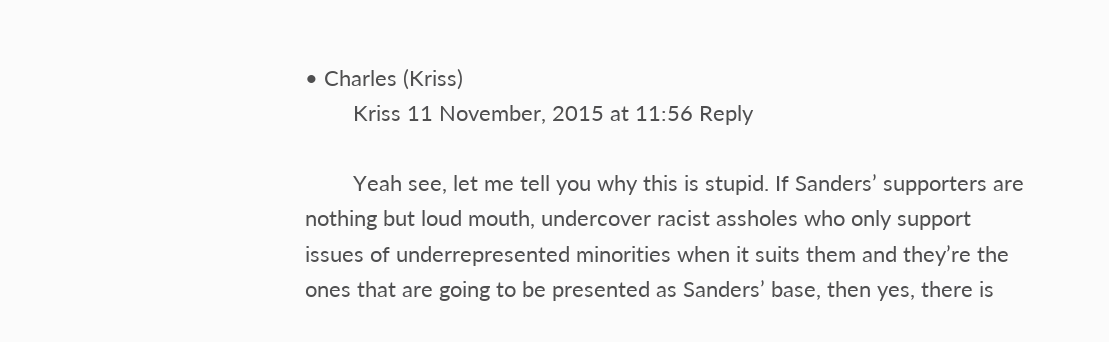• Charles (Kriss)
        Kriss 11 November, 2015 at 11:56 Reply

        Yeah see, let me tell you why this is stupid. If Sanders’ supporters are nothing but loud mouth, undercover racist assholes who only support issues of underrepresented minorities when it suits them and they’re the ones that are going to be presented as Sanders’ base, then yes, there is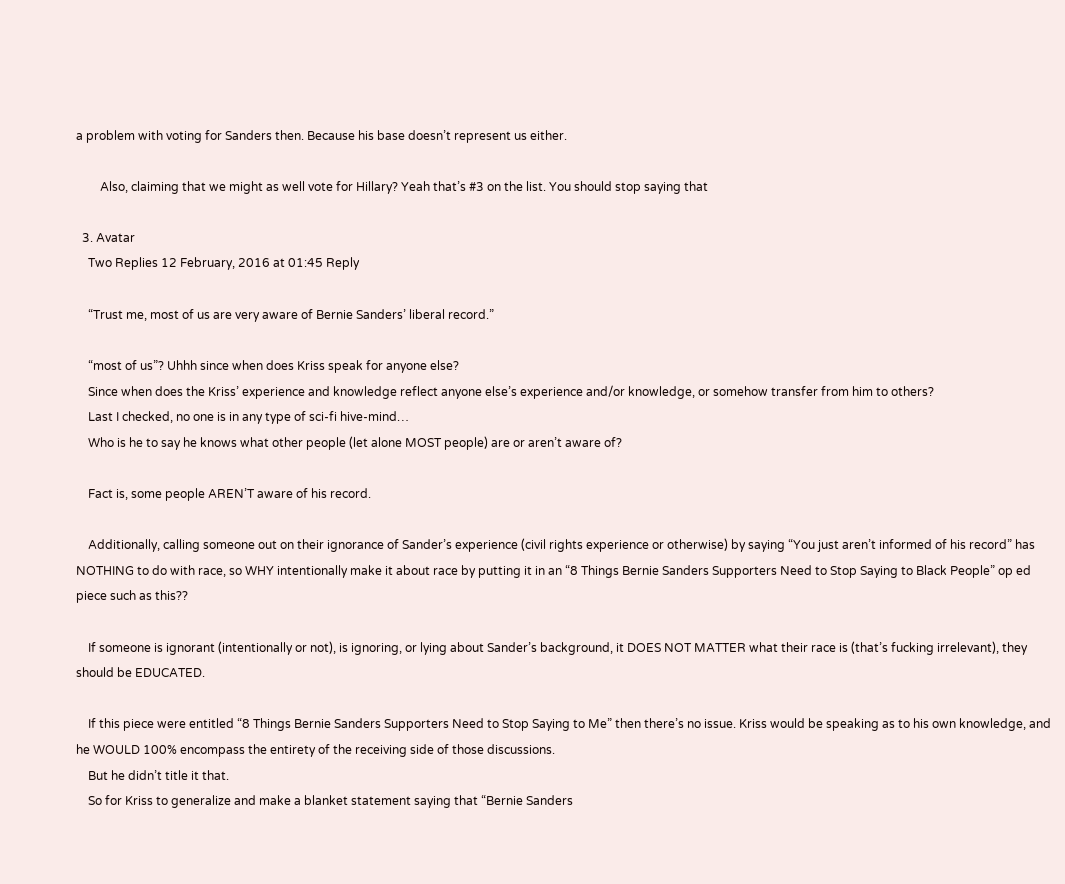a problem with voting for Sanders then. Because his base doesn’t represent us either.

        Also, claiming that we might as well vote for Hillary? Yeah that’s #3 on the list. You should stop saying that

  3. Avatar
    Two Replies 12 February, 2016 at 01:45 Reply

    “Trust me, most of us are very aware of Bernie Sanders’ liberal record.”

    “most of us”? Uhhh since when does Kriss speak for anyone else?
    Since when does the Kriss’ experience and knowledge reflect anyone else’s experience and/or knowledge, or somehow transfer from him to others?
    Last I checked, no one is in any type of sci-fi hive-mind…
    Who is he to say he knows what other people (let alone MOST people) are or aren’t aware of?

    Fact is, some people AREN’T aware of his record.

    Additionally, calling someone out on their ignorance of Sander’s experience (civil rights experience or otherwise) by saying “You just aren’t informed of his record” has NOTHING to do with race, so WHY intentionally make it about race by putting it in an “8 Things Bernie Sanders Supporters Need to Stop Saying to Black People” op ed piece such as this??

    If someone is ignorant (intentionally or not), is ignoring, or lying about Sander’s background, it DOES NOT MATTER what their race is (that’s fucking irrelevant), they should be EDUCATED.

    If this piece were entitled “8 Things Bernie Sanders Supporters Need to Stop Saying to Me” then there’s no issue. Kriss would be speaking as to his own knowledge, and he WOULD 100% encompass the entirety of the receiving side of those discussions.
    But he didn’t title it that.
    So for Kriss to generalize and make a blanket statement saying that “Bernie Sanders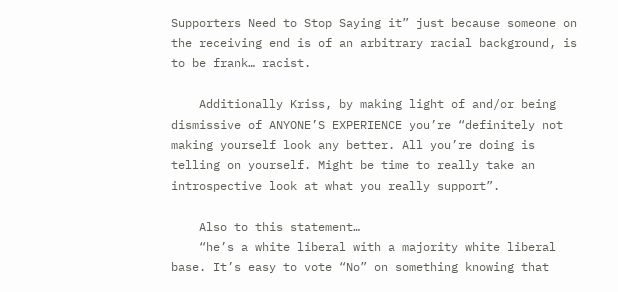Supporters Need to Stop Saying it” just because someone on the receiving end is of an arbitrary racial background, is to be frank… racist.

    Additionally Kriss, by making light of and/or being dismissive of ANYONE’S EXPERIENCE you’re “definitely not making yourself look any better. All you’re doing is telling on yourself. Might be time to really take an introspective look at what you really support”.

    Also to this statement…
    “he’s a white liberal with a majority white liberal base. It’s easy to vote “No” on something knowing that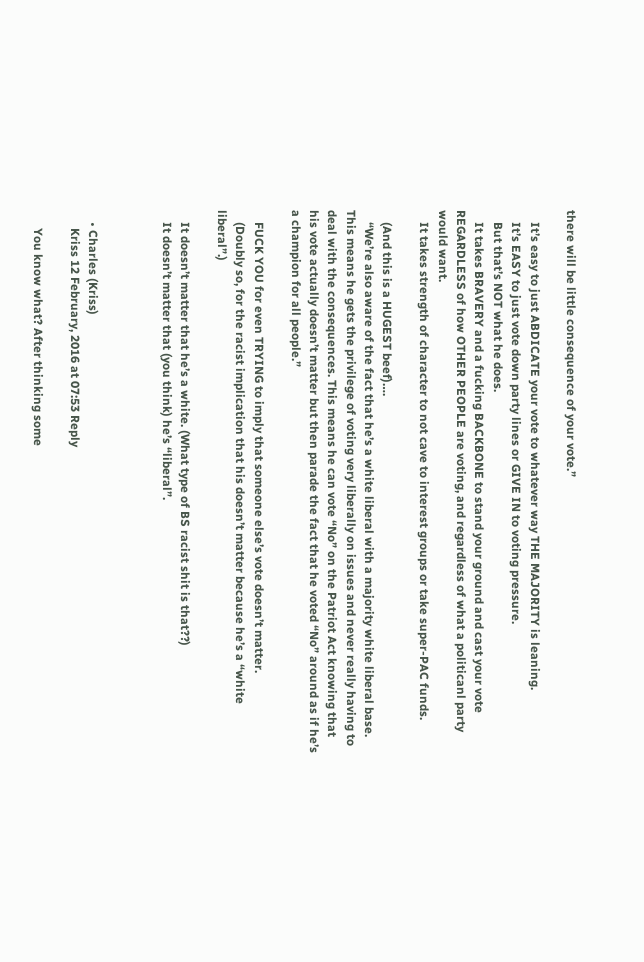there will be little consequence of your vote.”

    It’s easy to just ABDICATE your vote to whatever way THE MAJORITY is leaning.
    It’s EASY to just vote down party lines or GIVE IN to voting pressure.
    But that’s NOT what he does.
    It takes BRAVERY and a fucking BACKBONE to stand your ground and cast your vote REGARDLESS of how OTHER PEOPLE are voting, and regardless of what a politicanl party would want.
    It takes strength of character to not cave to interest groups or take super-PAC funds.

    (And this is a HUGEST beef)….
    “We’re also aware of the fact that he’s a white liberal with a majority white liberal base. This means he gets the privilege of voting very liberally on issues and never really having to deal with the consequences. This means he can vote “No” on the Patriot Act knowing that his vote actually doesn’t matter but then parade the fact that he voted “No” around as if he’s a champion for all people.”

    FUCK YOU for even TRYING to imply that someone else’s vote doesn’t matter.
    (Doubly so, for the racist implication that his doesn’t matter because he’s a “white liberal”.)

    It doesn’t matter that he’s a white. (What type of BS racist shit is that??)
    It doesn’t matter that (you think) he’s “liberal”.



    • Charles (Kriss)
      Kriss 12 February, 2016 at 07:53 Reply

      You know what? After thinking some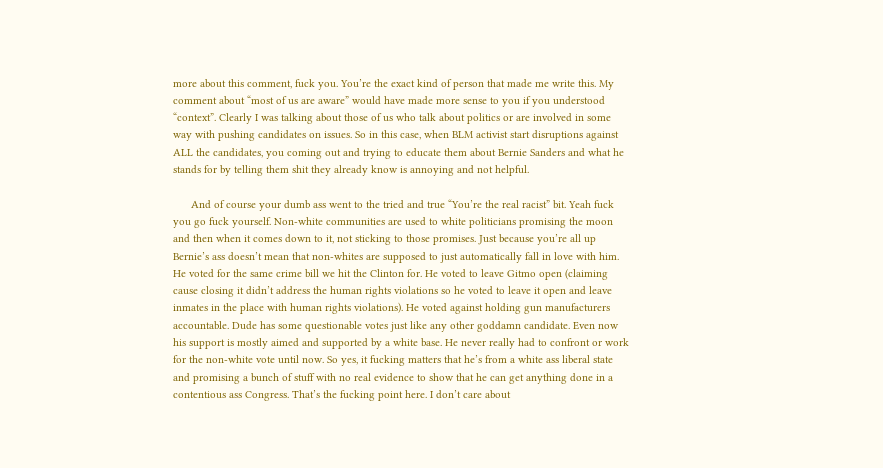more about this comment, fuck you. You’re the exact kind of person that made me write this. My comment about “most of us are aware” would have made more sense to you if you understood “context”. Clearly I was talking about those of us who talk about politics or are involved in some way with pushing candidates on issues. So in this case, when BLM activist start disruptions against ALL the candidates, you coming out and trying to educate them about Bernie Sanders and what he stands for by telling them shit they already know is annoying and not helpful.

      And of course your dumb ass went to the tried and true “You’re the real racist” bit. Yeah fuck you go fuck yourself. Non-white communities are used to white politicians promising the moon and then when it comes down to it, not sticking to those promises. Just because you’re all up Bernie’s ass doesn’t mean that non-whites are supposed to just automatically fall in love with him. He voted for the same crime bill we hit the Clinton for. He voted to leave Gitmo open (claiming cause closing it didn’t address the human rights violations so he voted to leave it open and leave inmates in the place with human rights violations). He voted against holding gun manufacturers accountable. Dude has some questionable votes just like any other goddamn candidate. Even now his support is mostly aimed and supported by a white base. He never really had to confront or work for the non-white vote until now. So yes, it fucking matters that he’s from a white ass liberal state and promising a bunch of stuff with no real evidence to show that he can get anything done in a contentious ass Congress. That’s the fucking point here. I don’t care about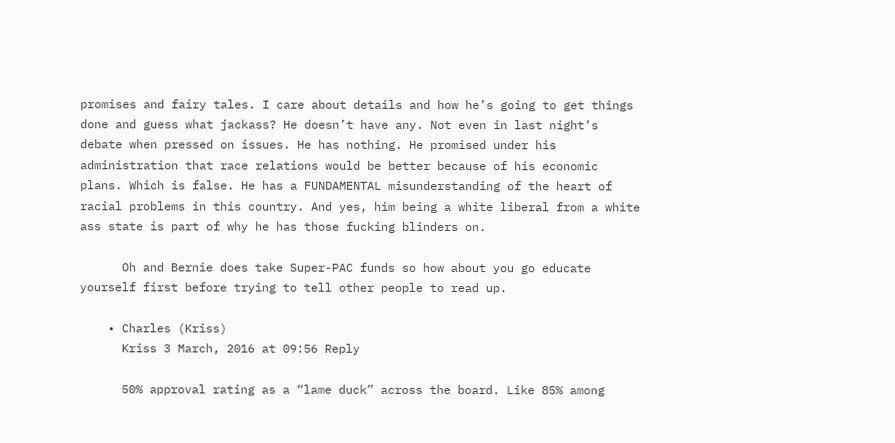promises and fairy tales. I care about details and how he’s going to get things done and guess what jackass? He doesn’t have any. Not even in last night’s debate when pressed on issues. He has nothing. He promised under his administration that race relations would be better because of his economic plans. Which is false. He has a FUNDAMENTAL misunderstanding of the heart of racial problems in this country. And yes, him being a white liberal from a white ass state is part of why he has those fucking blinders on.

      Oh and Bernie does take Super-PAC funds so how about you go educate yourself first before trying to tell other people to read up.

    • Charles (Kriss)
      Kriss 3 March, 2016 at 09:56 Reply

      50% approval rating as a “lame duck” across the board. Like 85% among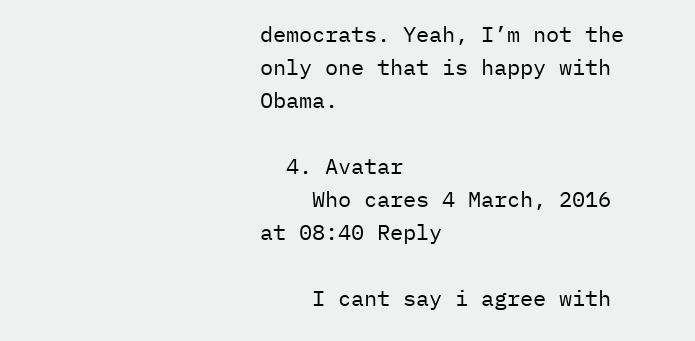democrats. Yeah, I’m not the only one that is happy with Obama.

  4. Avatar
    Who cares 4 March, 2016 at 08:40 Reply

    I cant say i agree with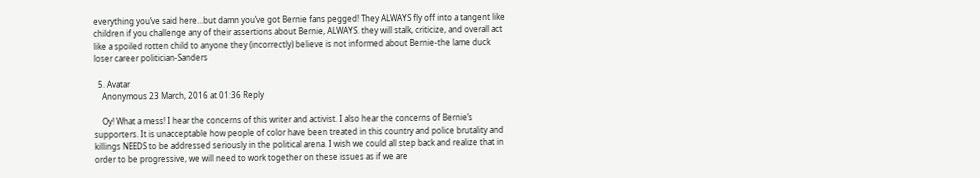everything you’ve said here…but damn you’ve got Bernie fans pegged! They ALWAYS fly off into a tangent like children if you challenge any of their assertions about Bernie, ALWAYS. they will stalk, criticize, and overall act like a spoiled rotten child to anyone they (incorrectly) believe is not informed about Bernie-the lame duck loser career politician-Sanders

  5. Avatar
    Anonymous 23 March, 2016 at 01:36 Reply

    Oy! What a mess! I hear the concerns of this writer and activist. I also hear the concerns of Bernie’s supporters. It is unacceptable how people of color have been treated in this country and police brutality and killings NEEDS to be addressed seriously in the political arena. I wish we could all step back and realize that in order to be progressive, we will need to work together on these issues as if we are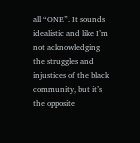all “ONE”. It sounds idealistic and like I’m not acknowledging the struggles and injustices of the black community, but it’s the opposite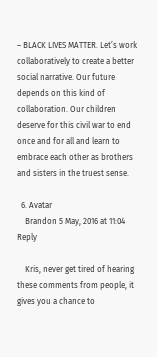– BLACK LIVES MATTER. Let’s work collaboratively to create a better social narrative. Our future depends on this kind of collaboration. Our children deserve for this civil war to end once and for all and learn to embrace each other as brothers and sisters in the truest sense.

  6. Avatar
    Brandon 5 May, 2016 at 11:04 Reply

    Kris, never get tired of hearing these comments from people, it gives you a chance to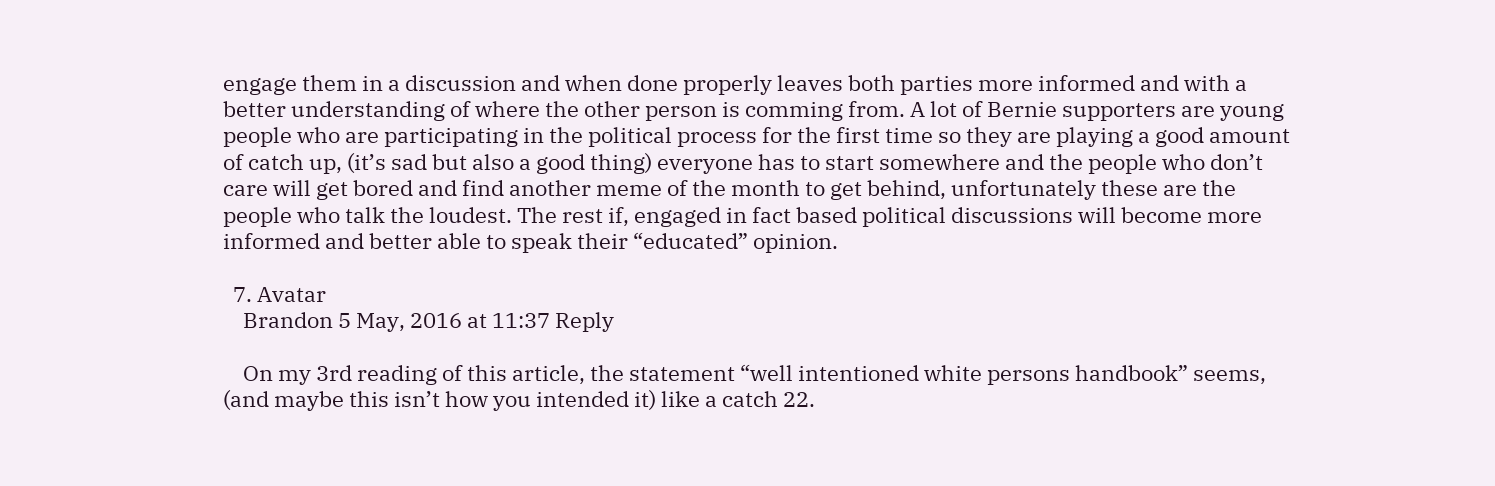engage them in a discussion and when done properly leaves both parties more informed and with a better understanding of where the other person is comming from. A lot of Bernie supporters are young people who are participating in the political process for the first time so they are playing a good amount of catch up, (it’s sad but also a good thing) everyone has to start somewhere and the people who don’t care will get bored and find another meme of the month to get behind, unfortunately these are the people who talk the loudest. The rest if, engaged in fact based political discussions will become more informed and better able to speak their “educated” opinion.

  7. Avatar
    Brandon 5 May, 2016 at 11:37 Reply

    On my 3rd reading of this article, the statement “well intentioned white persons handbook” seems, (and maybe this isn’t how you intended it) like a catch 22.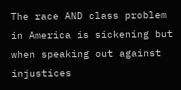The race AND class problem in America is sickening but when speaking out against injustices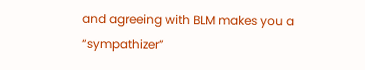and agreeing with BLM makes you a “sympathizer”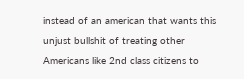instead of an american that wants this unjust bullshit of treating other Americans like 2nd class citizens to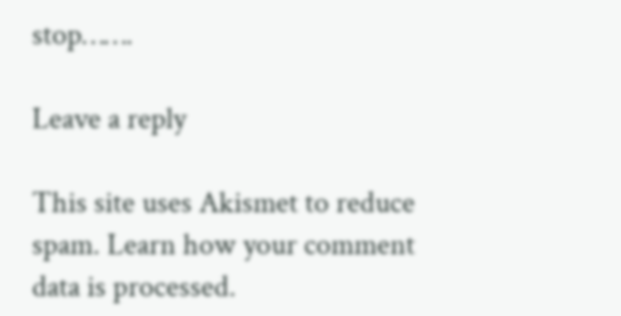stop…….

Leave a reply

This site uses Akismet to reduce spam. Learn how your comment data is processed.